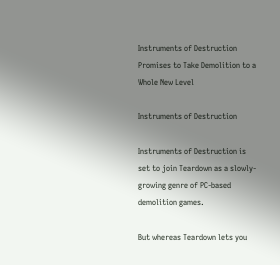Instruments of Destruction Promises to Take Demolition to a Whole New Level

Instruments of Destruction

Instruments of Destruction is set to join Teardown as a slowly-growing genre of PC-based demolition games.

But whereas Teardown lets you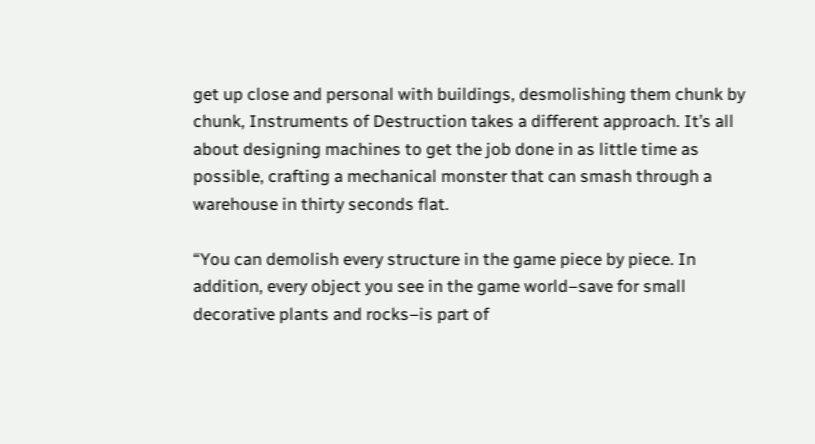get up close and personal with buildings, desmolishing them chunk by chunk, Instruments of Destruction takes a different approach. It’s all about designing machines to get the job done in as little time as possible, crafting a mechanical monster that can smash through a warehouse in thirty seconds flat.

“You can demolish every structure in the game piece by piece. In addition, every object you see in the game world–save for small decorative plants and rocks–is part of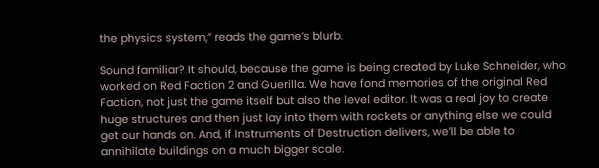the physics system,” reads the game’s blurb.

Sound familiar? It should, because the game is being created by Luke Schneider, who worked on Red Faction 2 and Guerilla. We have fond memories of the original Red Faction, not just the game itself but also the level editor. It was a real joy to create huge structures and then just lay into them with rockets or anything else we could get our hands on. And, if Instruments of Destruction delivers, we’ll be able to annihilate buildings on a much bigger scale.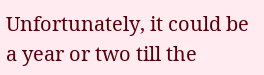Unfortunately, it could be a year or two till the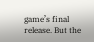game’s final release. But the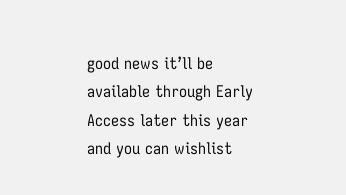good news it’ll be available through Early Access later this year and you can wishlist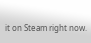it on Steam right now.